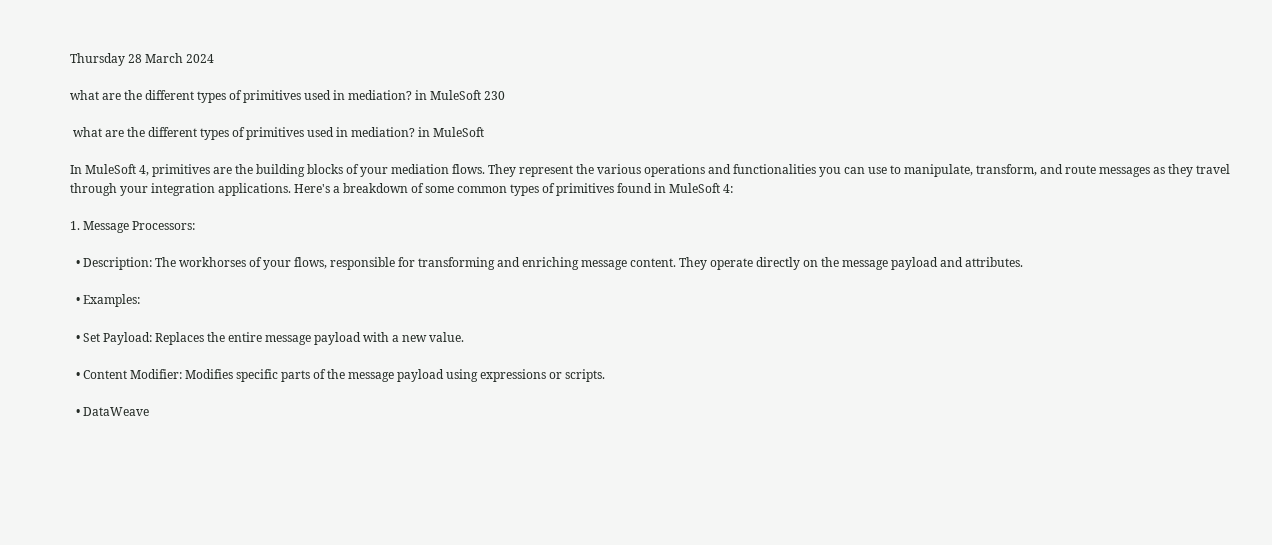Thursday 28 March 2024

what are the different types of primitives used in mediation? in MuleSoft 230

 what are the different types of primitives used in mediation? in MuleSoft

In MuleSoft 4, primitives are the building blocks of your mediation flows. They represent the various operations and functionalities you can use to manipulate, transform, and route messages as they travel through your integration applications. Here's a breakdown of some common types of primitives found in MuleSoft 4:

1. Message Processors:

  • Description: The workhorses of your flows, responsible for transforming and enriching message content. They operate directly on the message payload and attributes.

  • Examples:

  • Set Payload: Replaces the entire message payload with a new value.

  • Content Modifier: Modifies specific parts of the message payload using expressions or scripts.

  • DataWeave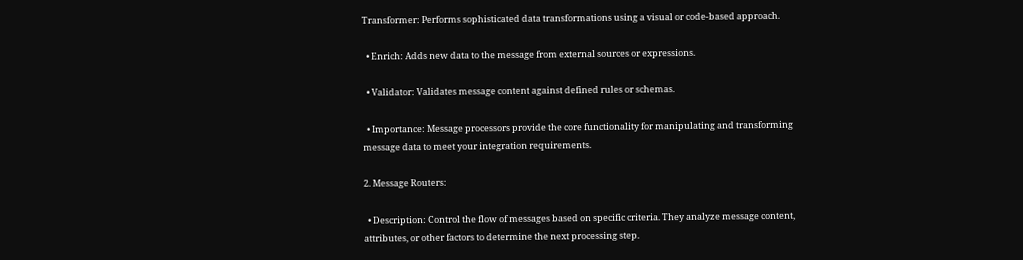Transformer: Performs sophisticated data transformations using a visual or code-based approach.

  • Enrich: Adds new data to the message from external sources or expressions.

  • Validator: Validates message content against defined rules or schemas.

  • Importance: Message processors provide the core functionality for manipulating and transforming message data to meet your integration requirements.

2. Message Routers:

  • Description: Control the flow of messages based on specific criteria. They analyze message content, attributes, or other factors to determine the next processing step.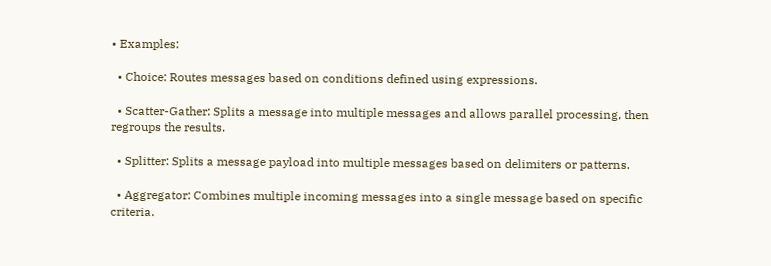• Examples:

  • Choice: Routes messages based on conditions defined using expressions.

  • Scatter-Gather: Splits a message into multiple messages and allows parallel processing, then regroups the results.

  • Splitter: Splits a message payload into multiple messages based on delimiters or patterns.

  • Aggregator: Combines multiple incoming messages into a single message based on specific criteria.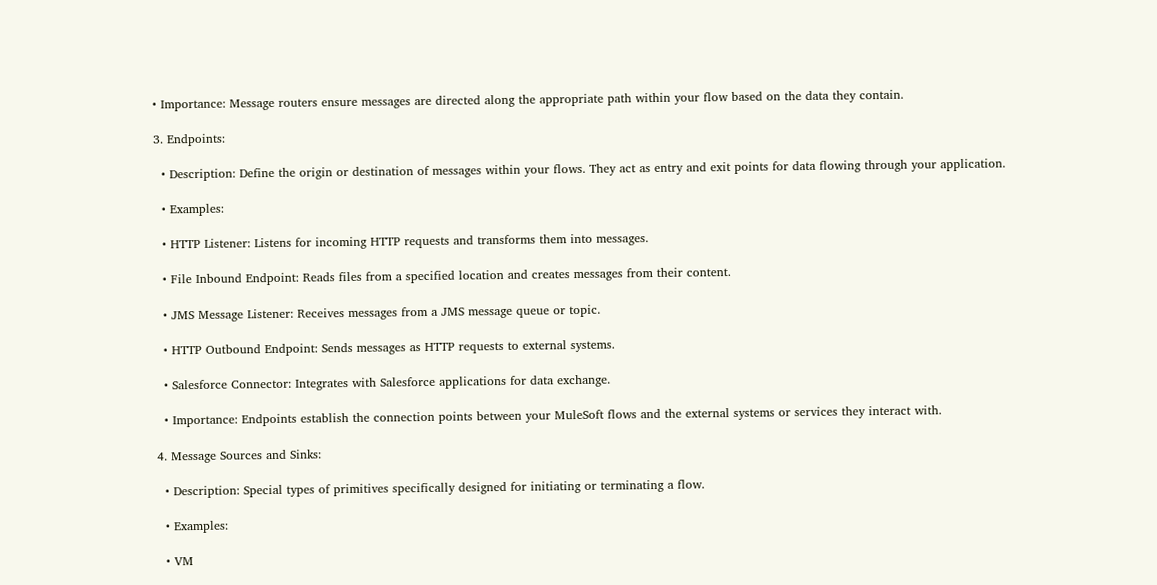• Importance: Message routers ensure messages are directed along the appropriate path within your flow based on the data they contain.

3. Endpoints:

  • Description: Define the origin or destination of messages within your flows. They act as entry and exit points for data flowing through your application.

  • Examples:

  • HTTP Listener: Listens for incoming HTTP requests and transforms them into messages.

  • File Inbound Endpoint: Reads files from a specified location and creates messages from their content.

  • JMS Message Listener: Receives messages from a JMS message queue or topic.

  • HTTP Outbound Endpoint: Sends messages as HTTP requests to external systems.

  • Salesforce Connector: Integrates with Salesforce applications for data exchange.

  • Importance: Endpoints establish the connection points between your MuleSoft flows and the external systems or services they interact with.

4. Message Sources and Sinks:

  • Description: Special types of primitives specifically designed for initiating or terminating a flow.

  • Examples:

  • VM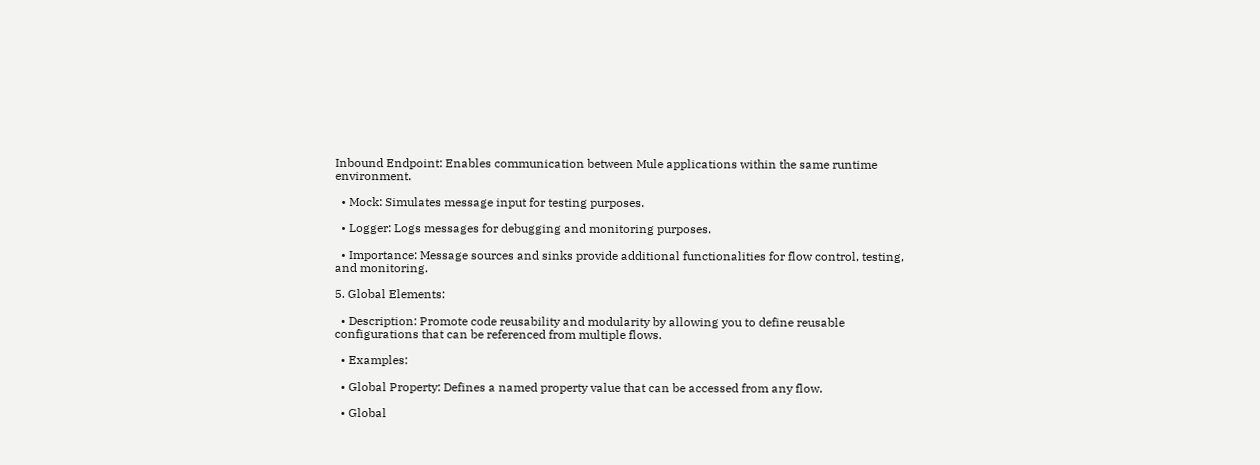Inbound Endpoint: Enables communication between Mule applications within the same runtime environment.

  • Mock: Simulates message input for testing purposes.

  • Logger: Logs messages for debugging and monitoring purposes.

  • Importance: Message sources and sinks provide additional functionalities for flow control, testing, and monitoring.

5. Global Elements:

  • Description: Promote code reusability and modularity by allowing you to define reusable configurations that can be referenced from multiple flows.

  • Examples:

  • Global Property: Defines a named property value that can be accessed from any flow.

  • Global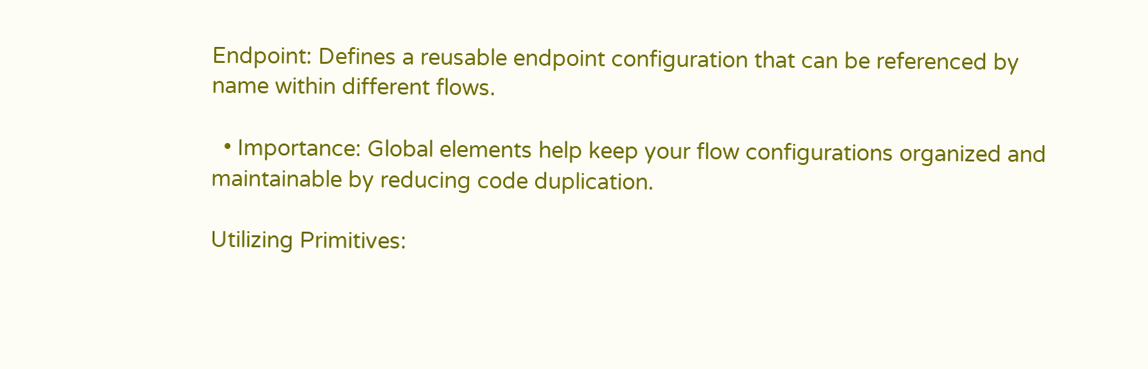Endpoint: Defines a reusable endpoint configuration that can be referenced by name within different flows.

  • Importance: Global elements help keep your flow configurations organized and maintainable by reducing code duplication.

Utilizing Primitives: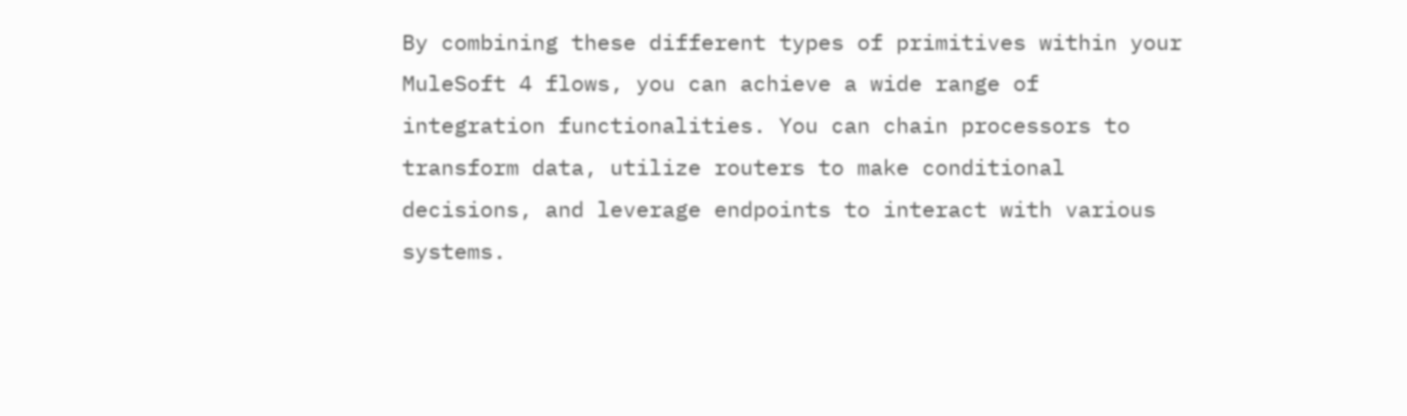By combining these different types of primitives within your MuleSoft 4 flows, you can achieve a wide range of integration functionalities. You can chain processors to transform data, utilize routers to make conditional decisions, and leverage endpoints to interact with various systems.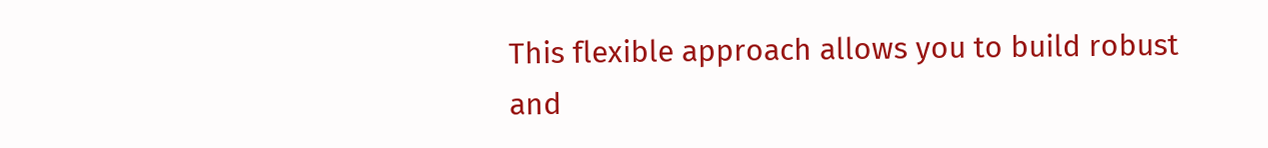This flexible approach allows you to build robust and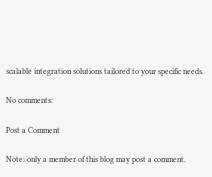scalable integration solutions tailored to your specific needs.

No comments:

Post a Comment

Note: only a member of this blog may post a comment.